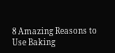8 Amazing Reasons to Use Baking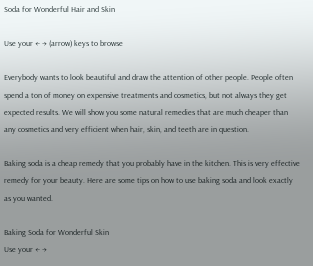Soda for Wonderful Hair and Skin

Use your ← → (arrow) keys to browse

Everybody wants to look beautiful and draw the attention of other people. People often spend a ton of money on expensive treatments and cosmetics, but not always they get expected results. We will show you some natural remedies that are much cheaper than any cosmetics and very efficient when hair, skin, and teeth are in question.

Baking soda is a cheap remedy that you probably have in the kitchen. This is very effective remedy for your beauty. Here are some tips on how to use baking soda and look exactly as you wanted.

Baking Soda for Wonderful Skin
Use your ← →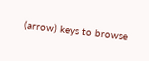(arrow) keys to browse